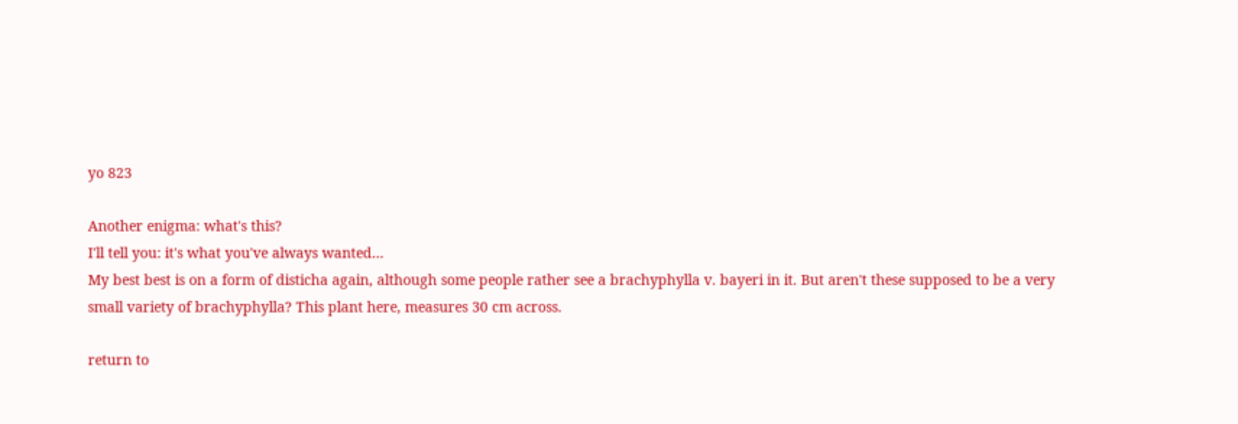yo 823

Another enigma: what's this?
I'll tell you: it's what you've always wanted...
My best best is on a form of disticha again, although some people rather see a brachyphylla v. bayeri in it. But aren't these supposed to be a very small variety of brachyphylla? This plant here, measures 30 cm across.

return to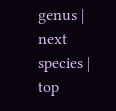genus | next species |  top